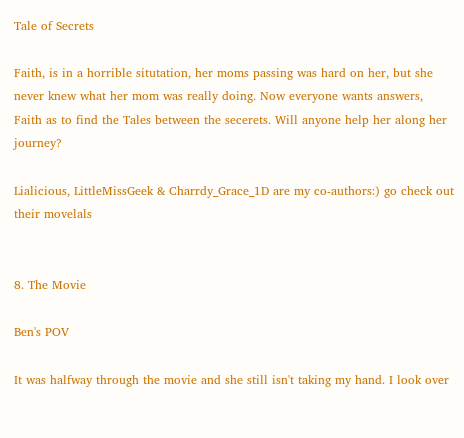Tale of Secrets

Faith, is in a horrible situtation, her moms passing was hard on her, but she never knew what her mom was really doing. Now everyone wants answers, Faith as to find the Tales between the secerets. Will anyone help her along her journey?

Lialicious, LittleMissGeek & Charrdy_Grace_1D are my co-authors:) go check out their movelals


8. The Movie

Ben's POV

It was halfway through the movie and she still isn't taking my hand. I look over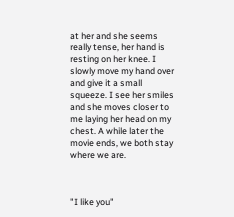at her and she seems really tense, her hand is resting on her knee. I slowly move my hand over and give it a small squeeze. I see her smiles and she moves closer to me laying her head on my chest. A while later the movie ends, we both stay where we are.



"I like you"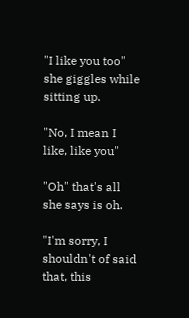"I like you too" she giggles while sitting up.

"No, I mean I like, like you"

"Oh" that's all she says is oh.

"I'm sorry, I shouldn't of said that, this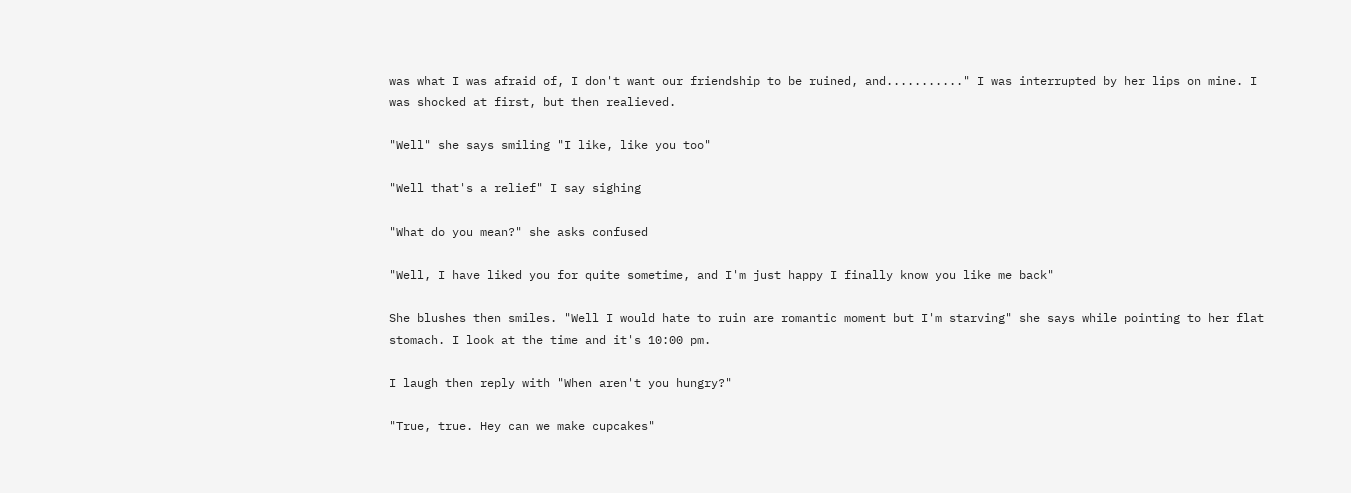was what I was afraid of, I don't want our friendship to be ruined, and..........." I was interrupted by her lips on mine. I was shocked at first, but then realieved.

"Well" she says smiling "I like, like you too"

"Well that's a relief" I say sighing

"What do you mean?" she asks confused

"Well, I have liked you for quite sometime, and I'm just happy I finally know you like me back"

She blushes then smiles. "Well I would hate to ruin are romantic moment but I'm starving" she says while pointing to her flat stomach. I look at the time and it's 10:00 pm.

I laugh then reply with "When aren't you hungry?"

"True, true. Hey can we make cupcakes"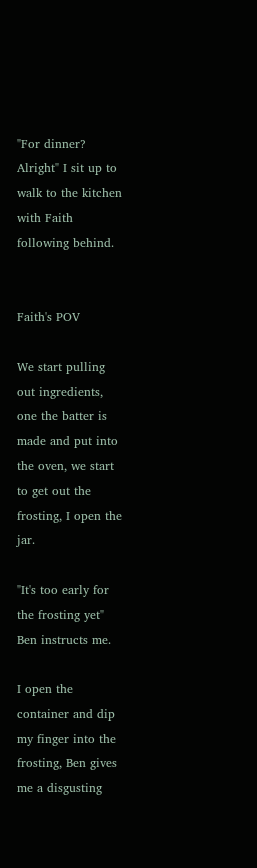"For dinner? Alright" I sit up to walk to the kitchen with Faith following behind.


Faith's POV

We start pulling out ingredients, one the batter is made and put into the oven, we start to get out the frosting, I open the jar.

"It's too early for the frosting yet" Ben instructs me.

I open the container and dip my finger into the frosting, Ben gives me a disgusting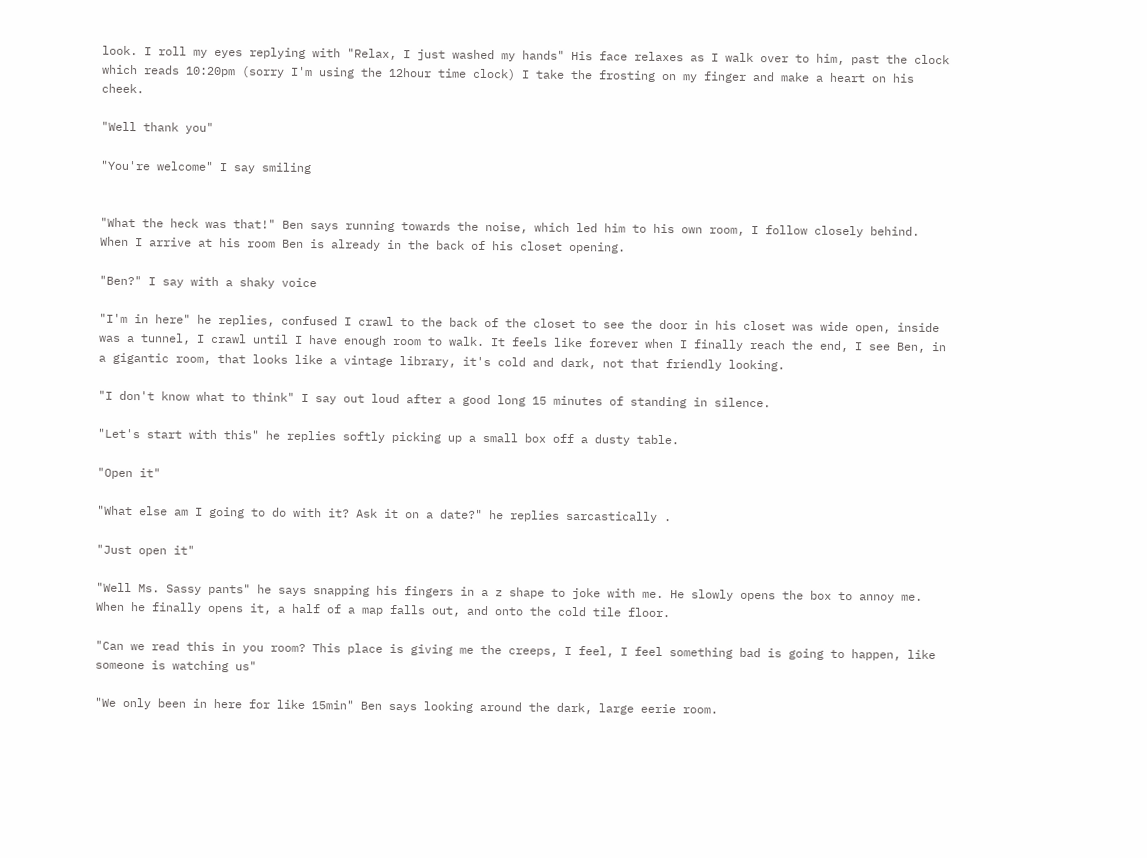look. I roll my eyes replying with "Relax, I just washed my hands" His face relaxes as I walk over to him, past the clock which reads 10:20pm (sorry I'm using the 12hour time clock) I take the frosting on my finger and make a heart on his cheek.

"Well thank you"

"You're welcome" I say smiling


"What the heck was that!" Ben says running towards the noise, which led him to his own room, I follow closely behind. When I arrive at his room Ben is already in the back of his closet opening.

"Ben?" I say with a shaky voice

"I'm in here" he replies, confused I crawl to the back of the closet to see the door in his closet was wide open, inside was a tunnel, I crawl until I have enough room to walk. It feels like forever when I finally reach the end, I see Ben, in a gigantic room, that looks like a vintage library, it's cold and dark, not that friendly looking.

"I don't know what to think" I say out loud after a good long 15 minutes of standing in silence.

"Let's start with this" he replies softly picking up a small box off a dusty table.

"Open it"

"What else am I going to do with it? Ask it on a date?" he replies sarcastically .

"Just open it"

"Well Ms. Sassy pants" he says snapping his fingers in a z shape to joke with me. He slowly opens the box to annoy me. When he finally opens it, a half of a map falls out, and onto the cold tile floor.

"Can we read this in you room? This place is giving me the creeps, I feel, I feel something bad is going to happen, like someone is watching us"

"We only been in here for like 15min" Ben says looking around the dark, large eerie room.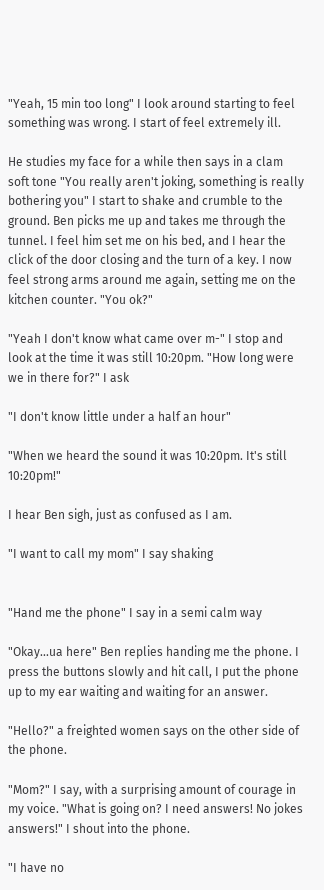"Yeah, 15 min too long" I look around starting to feel something was wrong. I start of feel extremely ill.

He studies my face for a while then says in a clam soft tone "You really aren't joking, something is really bothering you" I start to shake and crumble to the ground. Ben picks me up and takes me through the tunnel. I feel him set me on his bed, and I hear the click of the door closing and the turn of a key. I now feel strong arms around me again, setting me on the kitchen counter. "You ok?"

"Yeah I don't know what came over m-" I stop and look at the time it was still 10:20pm. "How long were we in there for?" I ask

"I don't know little under a half an hour"

"When we heard the sound it was 10:20pm. It's still 10:20pm!"

I hear Ben sigh, just as confused as I am.

"I want to call my mom" I say shaking


"Hand me the phone" I say in a semi calm way

"Okay...ua here" Ben replies handing me the phone. I press the buttons slowly and hit call, I put the phone up to my ear waiting and waiting for an answer.

"Hello?" a freighted women says on the other side of the phone.

"Mom?" I say, with a surprising amount of courage in my voice. "What is going on? I need answers! No jokes answers!" I shout into the phone.

"I have no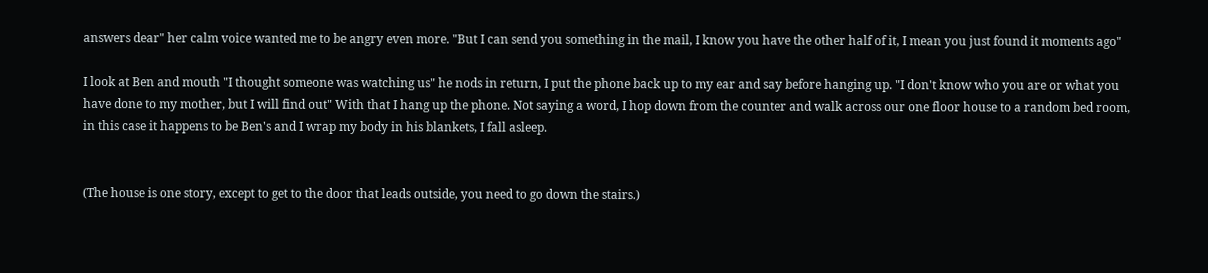answers dear" her calm voice wanted me to be angry even more. "But I can send you something in the mail, I know you have the other half of it, I mean you just found it moments ago"

I look at Ben and mouth "I thought someone was watching us" he nods in return, I put the phone back up to my ear and say before hanging up. "I don't know who you are or what you have done to my mother, but I will find out" With that I hang up the phone. Not saying a word, I hop down from the counter and walk across our one floor house to a random bed room, in this case it happens to be Ben's and I wrap my body in his blankets, I fall asleep.


(The house is one story, except to get to the door that leads outside, you need to go down the stairs.)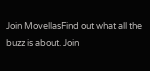Join MovellasFind out what all the buzz is about. Join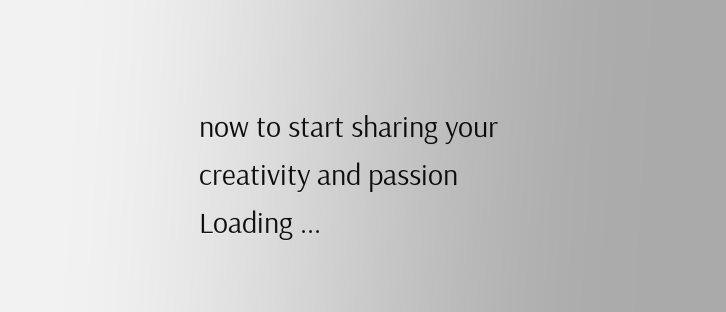now to start sharing your creativity and passion
Loading ...